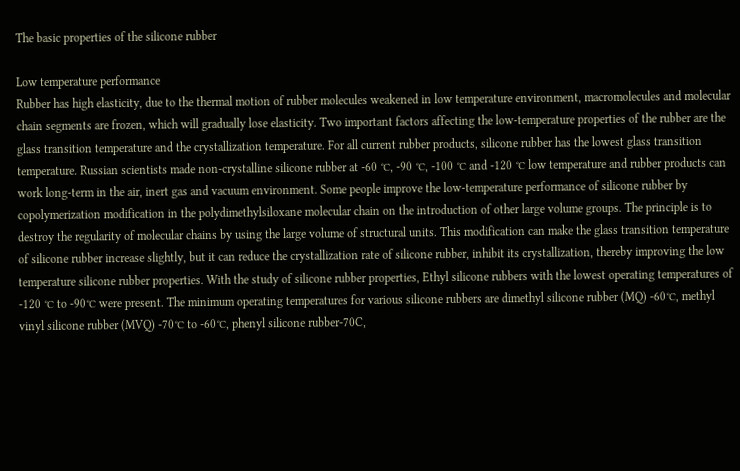The basic properties of the silicone rubber

Low temperature performance
Rubber has high elasticity, due to the thermal motion of rubber molecules weakened in low temperature environment, macromolecules and molecular chain segments are frozen, which will gradually lose elasticity. Two important factors affecting the low-temperature properties of the rubber are the glass transition temperature and the crystallization temperature. For all current rubber products, silicone rubber has the lowest glass transition temperature. Russian scientists made non-crystalline silicone rubber at -60 ℃, -90 ℃, -100 ℃ and -120 ℃ low temperature and rubber products can work long-term in the air, inert gas and vacuum environment. Some people improve the low-temperature performance of silicone rubber by copolymerization modification in the polydimethylsiloxane molecular chain on the introduction of other large volume groups. The principle is to destroy the regularity of molecular chains by using the large volume of structural units. This modification can make the glass transition temperature of silicone rubber increase slightly, but it can reduce the crystallization rate of silicone rubber, inhibit its crystallization, thereby improving the low temperature silicone rubber properties. With the study of silicone rubber properties, Ethyl silicone rubbers with the lowest operating temperatures of -120 ℃ to -90℃ were present. The minimum operating temperatures for various silicone rubbers are dimethyl silicone rubber (MQ) -60℃, methyl vinyl silicone rubber (MVQ) -70℃ to -60℃, phenyl silicone rubber-70C,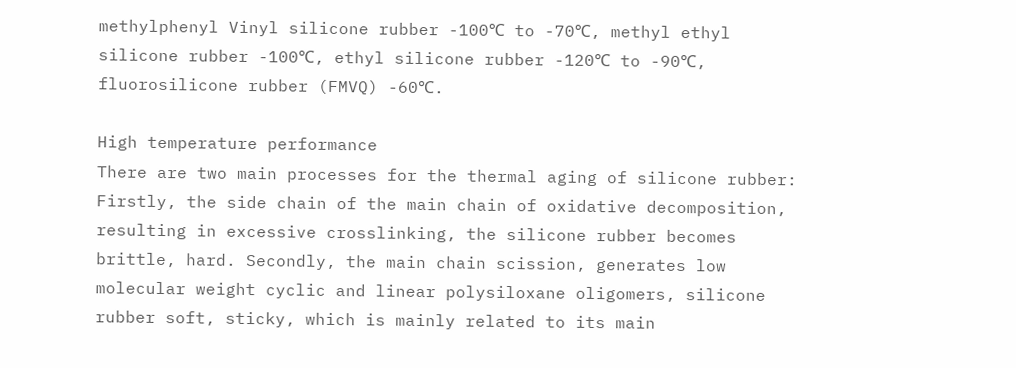methylphenyl Vinyl silicone rubber -100℃ to -70℃, methyl ethyl silicone rubber -100℃, ethyl silicone rubber -120℃ to -90℃, fluorosilicone rubber (FMVQ) -60℃.

High temperature performance
There are two main processes for the thermal aging of silicone rubber: Firstly, the side chain of the main chain of oxidative decomposition, resulting in excessive crosslinking, the silicone rubber becomes brittle, hard. Secondly, the main chain scission, generates low molecular weight cyclic and linear polysiloxane oligomers, silicone rubber soft, sticky, which is mainly related to its main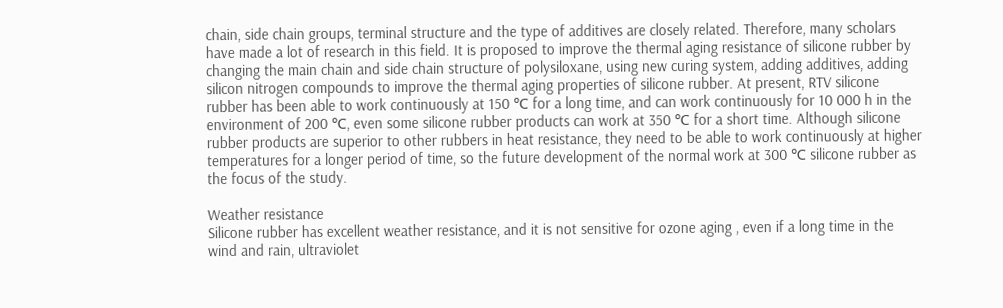chain, side chain groups, terminal structure and the type of additives are closely related. Therefore, many scholars have made a lot of research in this field. It is proposed to improve the thermal aging resistance of silicone rubber by changing the main chain and side chain structure of polysiloxane, using new curing system, adding additives, adding silicon nitrogen compounds to improve the thermal aging properties of silicone rubber. At present, RTV silicone rubber has been able to work continuously at 150 ℃ for a long time, and can work continuously for 10 000 h in the environment of 200 ℃, even some silicone rubber products can work at 350 ℃ for a short time. Although silicone rubber products are superior to other rubbers in heat resistance, they need to be able to work continuously at higher temperatures for a longer period of time, so the future development of the normal work at 300 ℃ silicone rubber as the focus of the study.

Weather resistance
Silicone rubber has excellent weather resistance, and it is not sensitive for ozone aging , even if a long time in the wind and rain, ultraviolet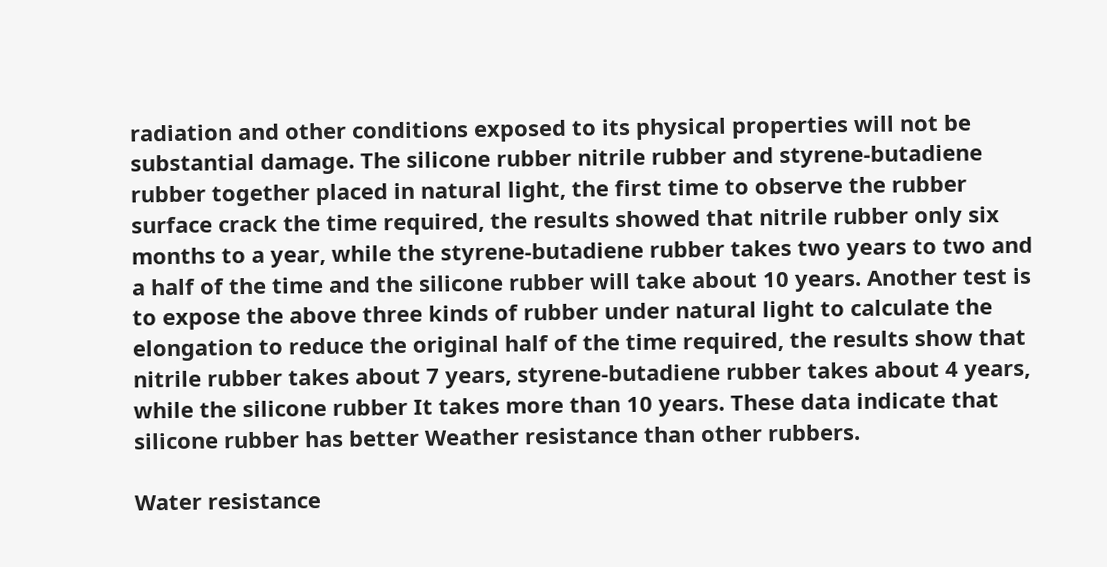radiation and other conditions exposed to its physical properties will not be substantial damage. The silicone rubber nitrile rubber and styrene-butadiene rubber together placed in natural light, the first time to observe the rubber surface crack the time required, the results showed that nitrile rubber only six months to a year, while the styrene-butadiene rubber takes two years to two and a half of the time and the silicone rubber will take about 10 years. Another test is to expose the above three kinds of rubber under natural light to calculate the elongation to reduce the original half of the time required, the results show that nitrile rubber takes about 7 years, styrene-butadiene rubber takes about 4 years, while the silicone rubber It takes more than 10 years. These data indicate that silicone rubber has better Weather resistance than other rubbers.

Water resistance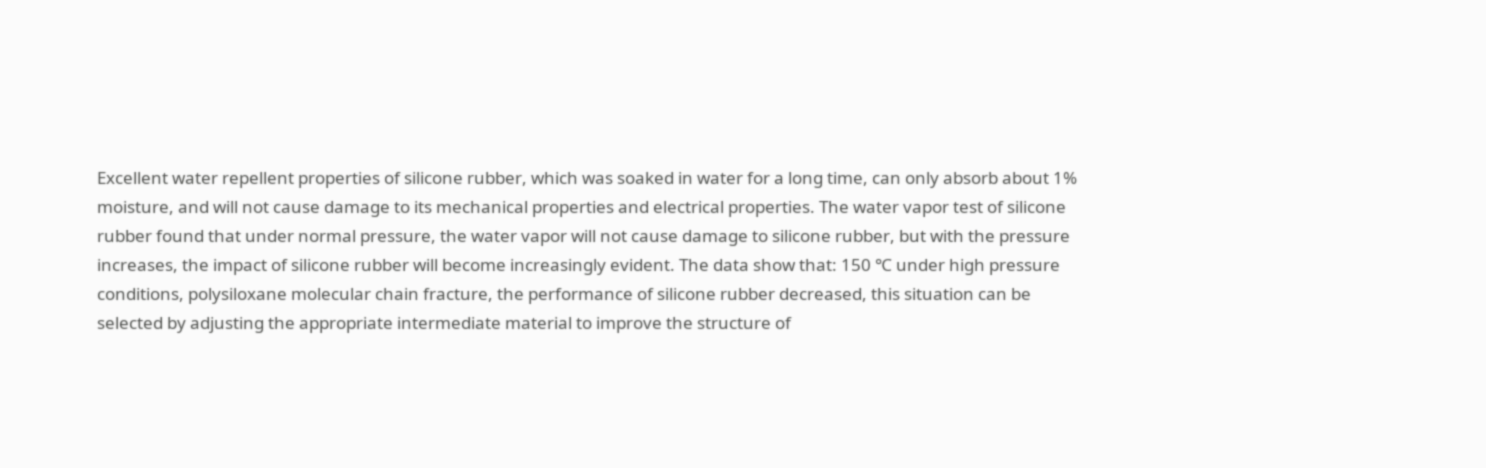Excellent water repellent properties of silicone rubber, which was soaked in water for a long time, can only absorb about 1% moisture, and will not cause damage to its mechanical properties and electrical properties. The water vapor test of silicone rubber found that under normal pressure, the water vapor will not cause damage to silicone rubber, but with the pressure increases, the impact of silicone rubber will become increasingly evident. The data show that: 150 ℃ under high pressure conditions, polysiloxane molecular chain fracture, the performance of silicone rubber decreased, this situation can be selected by adjusting the appropriate intermediate material to improve the structure of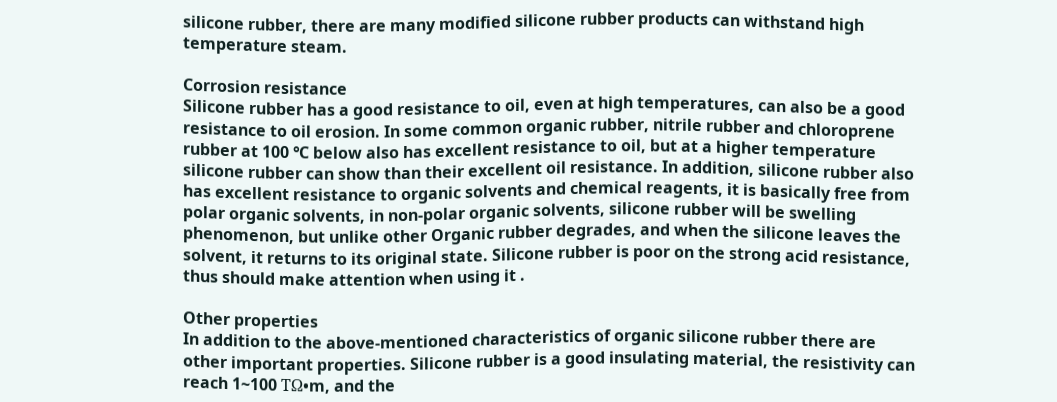silicone rubber, there are many modified silicone rubber products can withstand high temperature steam.

Corrosion resistance
Silicone rubber has a good resistance to oil, even at high temperatures, can also be a good resistance to oil erosion. In some common organic rubber, nitrile rubber and chloroprene rubber at 100 ℃ below also has excellent resistance to oil, but at a higher temperature silicone rubber can show than their excellent oil resistance. In addition, silicone rubber also has excellent resistance to organic solvents and chemical reagents, it is basically free from polar organic solvents, in non-polar organic solvents, silicone rubber will be swelling phenomenon, but unlike other Organic rubber degrades, and when the silicone leaves the solvent, it returns to its original state. Silicone rubber is poor on the strong acid resistance, thus should make attention when using it .

Other properties
In addition to the above-mentioned characteristics of organic silicone rubber there are other important properties. Silicone rubber is a good insulating material, the resistivity can reach 1~100 TΩ•m, and the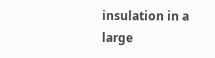insulation in a large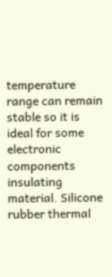temperature range can remain stable so it is ideal for some electronic components insulating material. Silicone rubber thermal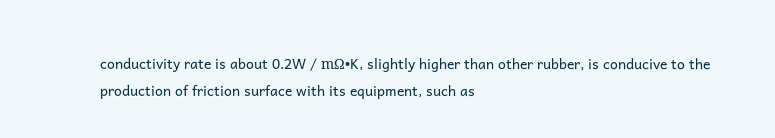conductivity rate is about 0.2W / mΩ•K, slightly higher than other rubber, is conducive to the production of friction surface with its equipment, such as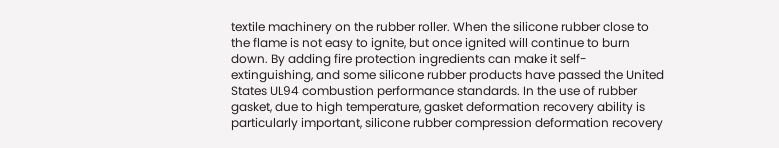textile machinery on the rubber roller. When the silicone rubber close to the flame is not easy to ignite, but once ignited will continue to burn down. By adding fire protection ingredients can make it self-extinguishing, and some silicone rubber products have passed the United States UL94 combustion performance standards. In the use of rubber gasket, due to high temperature, gasket deformation recovery ability is particularly important, silicone rubber compression deformation recovery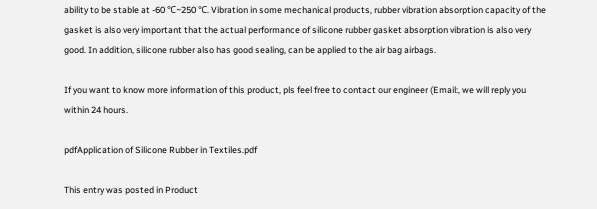ability to be stable at -60 ℃~250 ℃. Vibration in some mechanical products, rubber vibration absorption capacity of the gasket is also very important that the actual performance of silicone rubber gasket absorption vibration is also very good. In addition, silicone rubber also has good sealing, can be applied to the air bag airbags.

If you want to know more information of this product, pls feel free to contact our engineer (Email:, we will reply you within 24 hours.

pdfApplication of Silicone Rubber in Textiles.pdf

This entry was posted in Product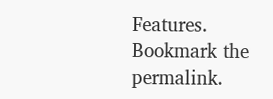Features. Bookmark the permalink.